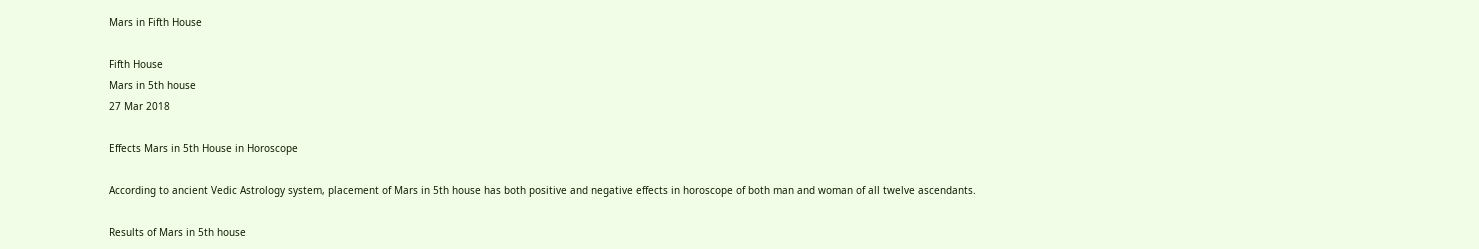Mars in Fifth House

Fifth House
Mars in 5th house
27 Mar 2018

Effects Mars in 5th House in Horoscope

According to ancient Vedic Astrology system, placement of Mars in 5th house has both positive and negative effects in horoscope of both man and woman of all twelve ascendants.

Results of Mars in 5th house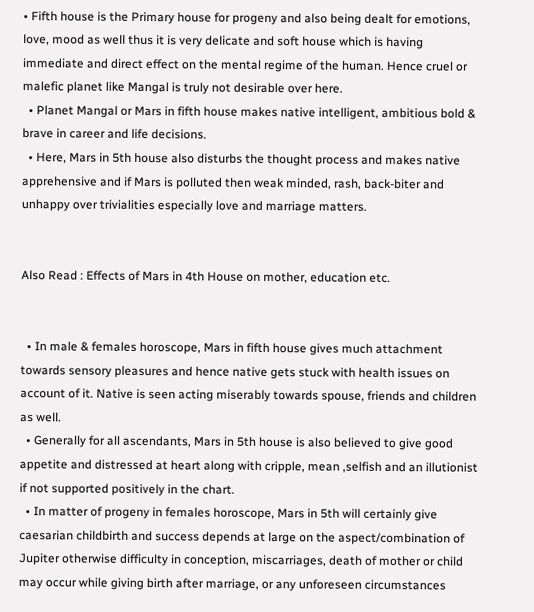• Fifth house is the Primary house for progeny and also being dealt for emotions, love, mood as well thus it is very delicate and soft house which is having immediate and direct effect on the mental regime of the human. Hence cruel or malefic planet like Mangal is truly not desirable over here.
  • Planet Mangal or Mars in fifth house makes native intelligent, ambitious bold & brave in career and life decisions.
  • Here, Mars in 5th house also disturbs the thought process and makes native apprehensive and if Mars is polluted then weak minded, rash, back-biter and unhappy over trivialities especially love and marriage matters.


Also Read : Effects of Mars in 4th House on mother, education etc.


  • In male & females horoscope, Mars in fifth house gives much attachment towards sensory pleasures and hence native gets stuck with health issues on account of it. Native is seen acting miserably towards spouse, friends and children as well.
  • Generally for all ascendants, Mars in 5th house is also believed to give good appetite and distressed at heart along with cripple, mean ,selfish and an illutionist if not supported positively in the chart.
  • In matter of progeny in females horoscope, Mars in 5th will certainly give caesarian childbirth and success depends at large on the aspect/combination of Jupiter otherwise difficulty in conception, miscarriages, death of mother or child may occur while giving birth after marriage, or any unforeseen circumstances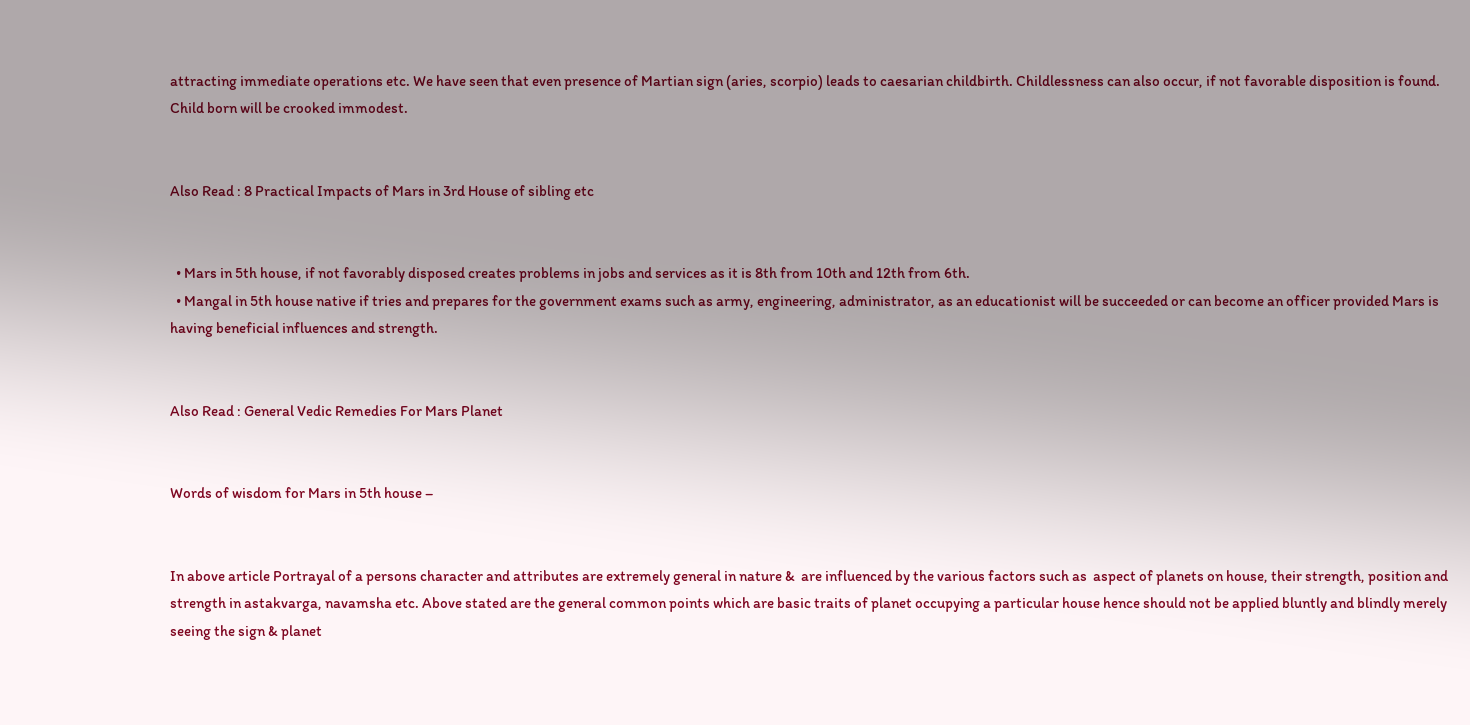attracting immediate operations etc. We have seen that even presence of Martian sign (aries, scorpio) leads to caesarian childbirth. Childlessness can also occur, if not favorable disposition is found. Child born will be crooked immodest.


Also Read : 8 Practical Impacts of Mars in 3rd House of sibling etc


  • Mars in 5th house, if not favorably disposed creates problems in jobs and services as it is 8th from 10th and 12th from 6th.
  • Mangal in 5th house native if tries and prepares for the government exams such as army, engineering, administrator, as an educationist will be succeeded or can become an officer provided Mars is having beneficial influences and strength.


Also Read : General Vedic Remedies For Mars Planet


Words of wisdom for Mars in 5th house –


In above article Portrayal of a persons character and attributes are extremely general in nature &  are influenced by the various factors such as  aspect of planets on house, their strength, position and strength in astakvarga, navamsha etc. Above stated are the general common points which are basic traits of planet occupying a particular house hence should not be applied bluntly and blindly merely seeing the sign & planet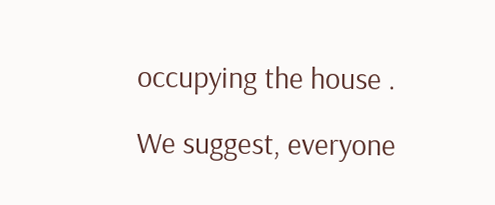occupying the house .

We suggest, everyone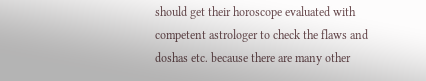should get their horoscope evaluated with competent astrologer to check the flaws and doshas etc. because there are many other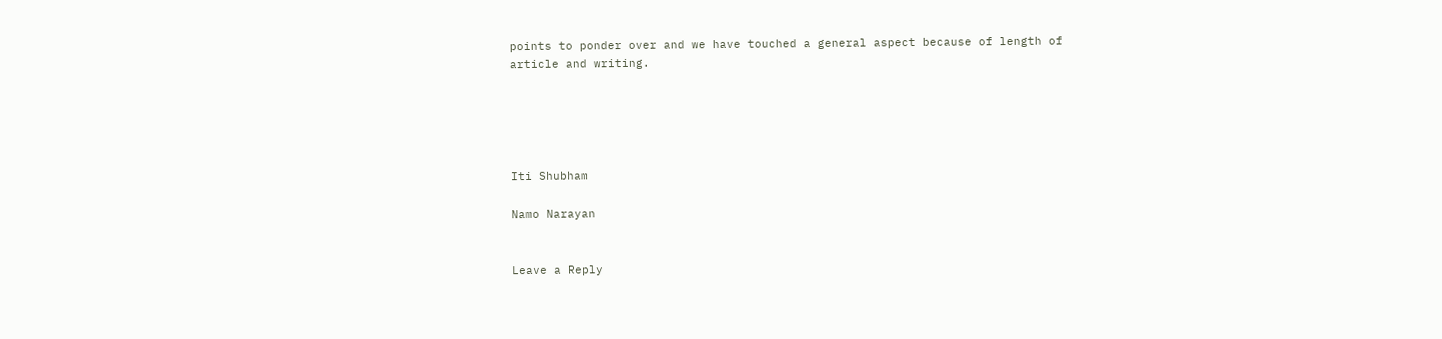points to ponder over and we have touched a general aspect because of length of article and writing.





Iti Shubham

Namo Narayan


Leave a Reply